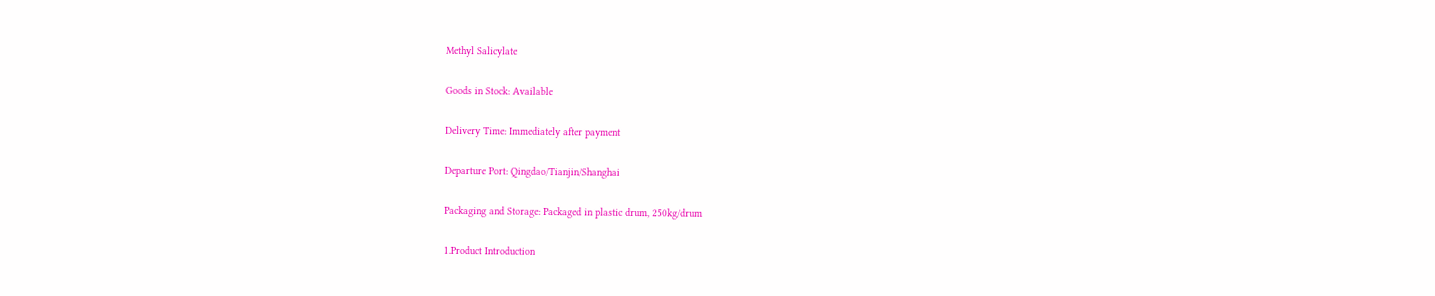Methyl Salicylate

Goods in Stock: Available

Delivery Time: Immediately after payment

Departure Port: Qingdao/Tianjin/Shanghai

Packaging and Storage: Packaged in plastic drum, 250kg/drum

1.Product Introduction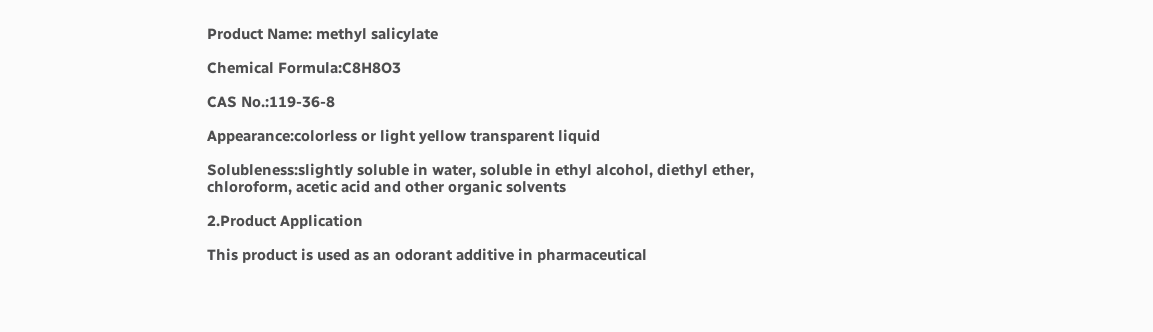Product Name: methyl salicylate

Chemical Formula:C8H8O3

CAS No.:119-36-8

Appearance:colorless or light yellow transparent liquid

Solubleness:slightly soluble in water, soluble in ethyl alcohol, diethyl ether, chloroform, acetic acid and other organic solvents

2.Product Application

This product is used as an odorant additive in pharmaceutical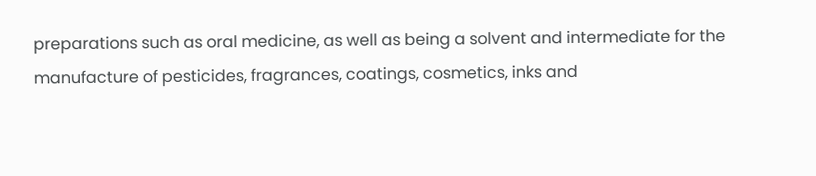preparations such as oral medicine, as well as being a solvent and intermediate for the manufacture of pesticides, fragrances, coatings, cosmetics, inks and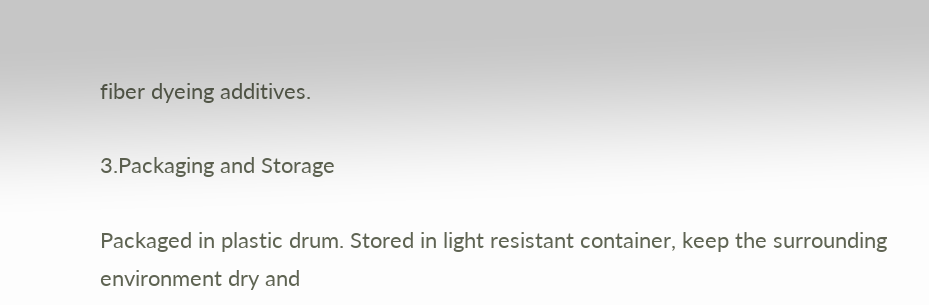fiber dyeing additives.

3.Packaging and Storage

Packaged in plastic drum. Stored in light resistant container, keep the surrounding environment dry and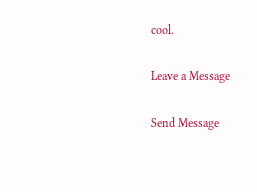cool.

Leave a Message

Send Message